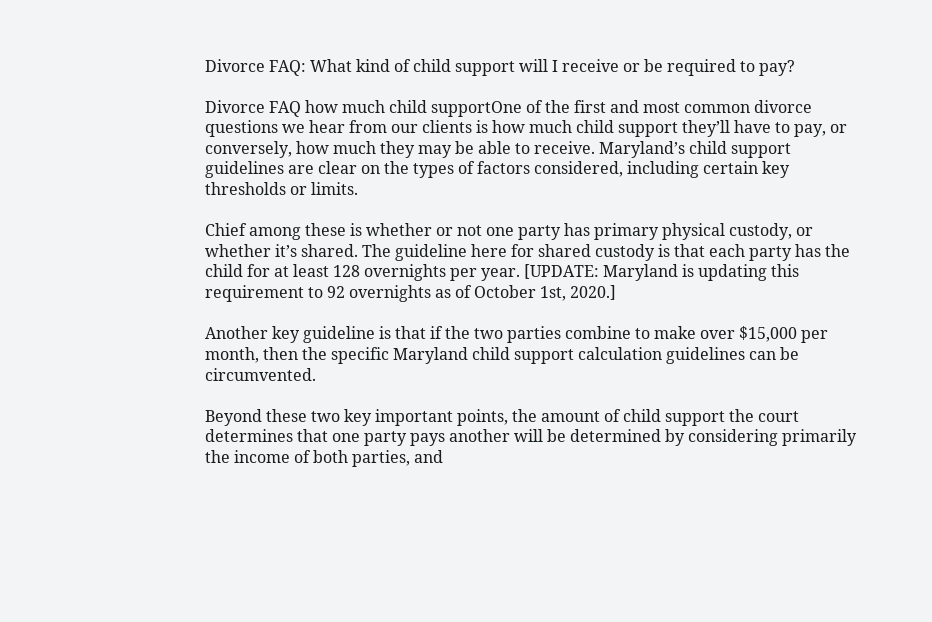Divorce FAQ: What kind of child support will I receive or be required to pay?

Divorce FAQ how much child supportOne of the first and most common divorce questions we hear from our clients is how much child support they’ll have to pay, or conversely, how much they may be able to receive. Maryland’s child support guidelines are clear on the types of factors considered, including certain key thresholds or limits.

Chief among these is whether or not one party has primary physical custody, or whether it’s shared. The guideline here for shared custody is that each party has the child for at least 128 overnights per year. [UPDATE: Maryland is updating this requirement to 92 overnights as of October 1st, 2020.]

Another key guideline is that if the two parties combine to make over $15,000 per month, then the specific Maryland child support calculation guidelines can be circumvented.

Beyond these two key important points, the amount of child support the court determines that one party pays another will be determined by considering primarily the income of both parties, and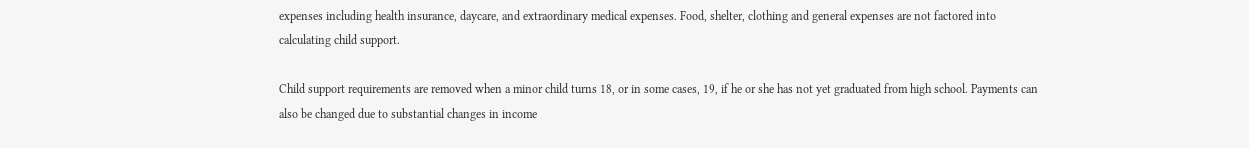expenses including health insurance, daycare, and extraordinary medical expenses. Food, shelter, clothing and general expenses are not factored into calculating child support.

Child support requirements are removed when a minor child turns 18, or in some cases, 19, if he or she has not yet graduated from high school. Payments can also be changed due to substantial changes in income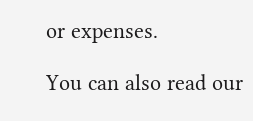or expenses.

You can also read our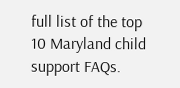full list of the top 10 Maryland child support FAQs.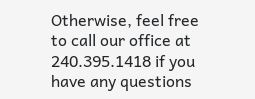Otherwise, feel free to call our office at 240.395.1418 if you have any questions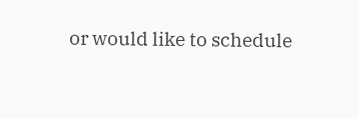or would like to schedule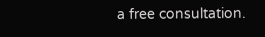a free consultation.